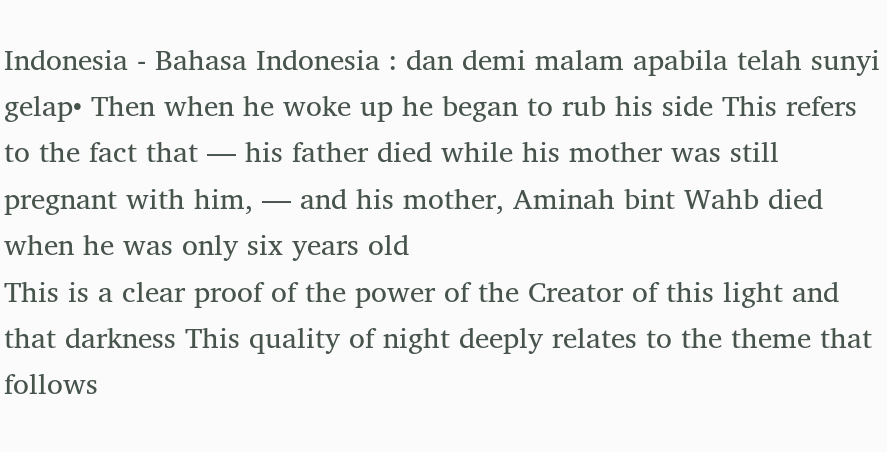Indonesia - Bahasa Indonesia : dan demi malam apabila telah sunyi gelap• Then when he woke up he began to rub his side This refers to the fact that — his father died while his mother was still pregnant with him, — and his mother, Aminah bint Wahb died when he was only six years old
This is a clear proof of the power of the Creator of this light and that darkness This quality of night deeply relates to the theme that follows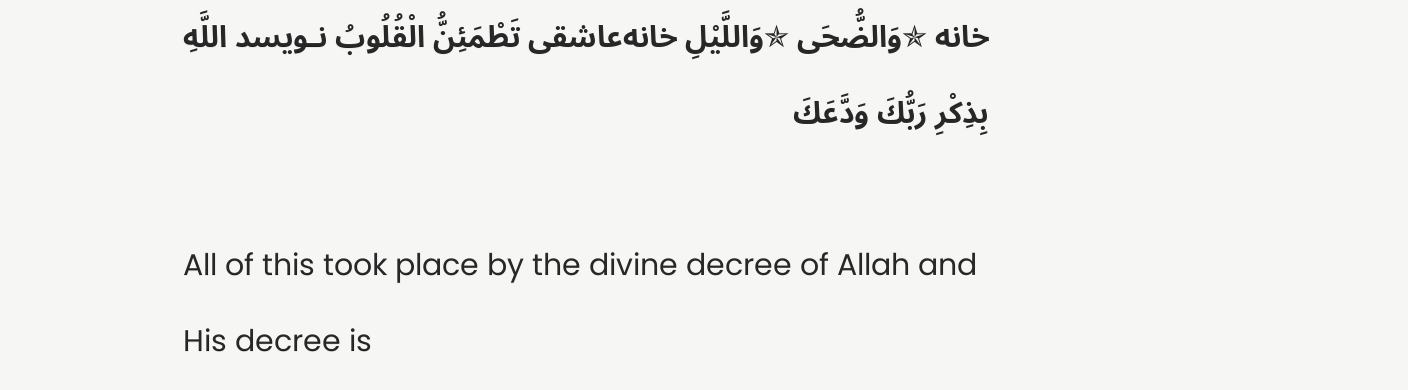خانه ✯وَالضُّحَى ✯وَاللَّيْلِ خانه‌عاشقی تَطْمَئِنُّ الْقُلُوبُ نـویسد اللَّهِ بِذِكْرِ رَبُّكَ وَدَّعَكَ

All of this took place by the divine decree of Allah and His decree is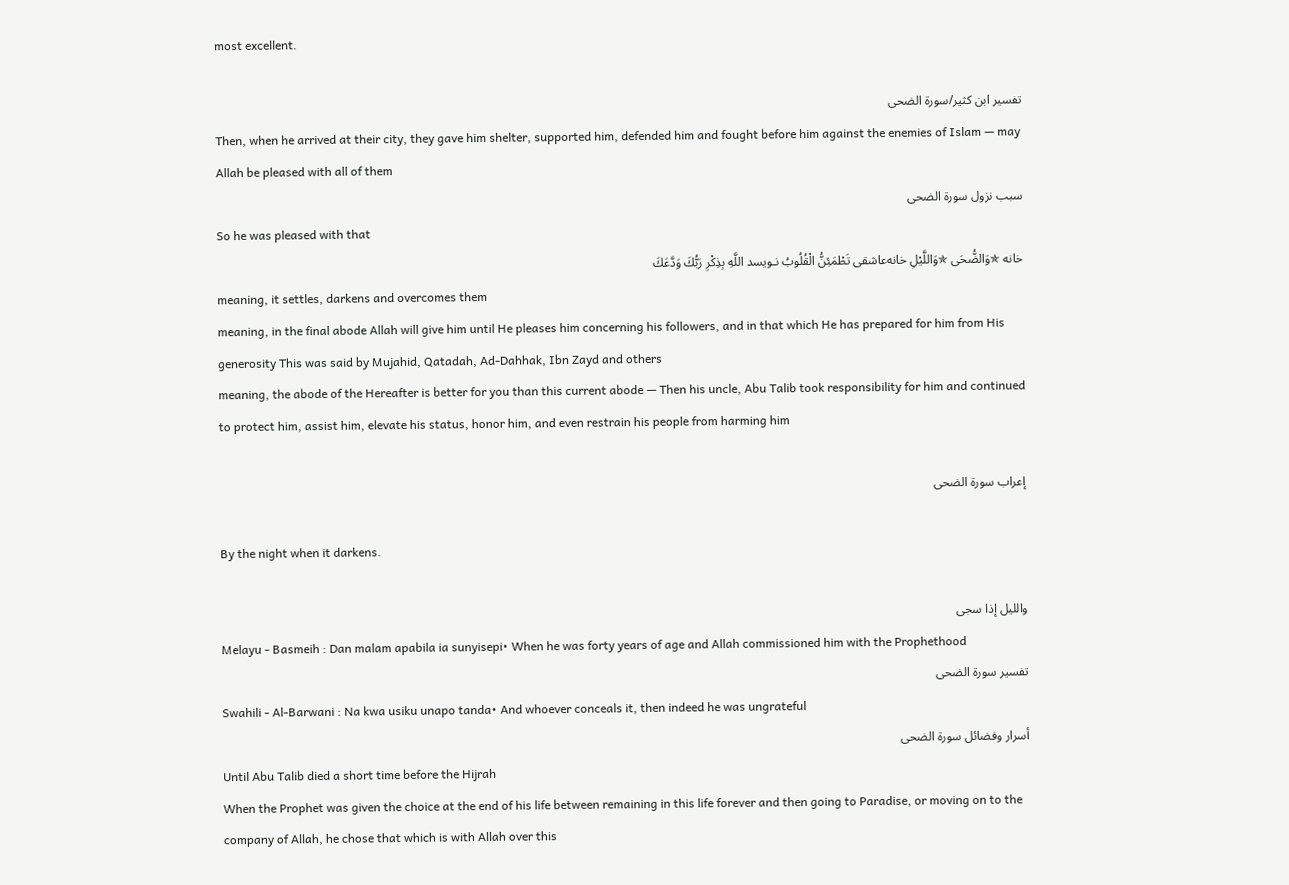most excellent.

تفسير ابن كثير/سورة الضحى
Then, when he arrived at their city, they gave him shelter, supported him, defended him and fought before him against the enemies of Islam — may Allah be pleased with all of them
سبب نزول سورة الضحى
So he was pleased with that
خانه ✯وَالضُّحَى ✯وَاللَّيْلِ خانه‌عاشقی تَطْمَئِنُّ الْقُلُوبُ نـویسد اللَّهِ بِذِكْرِ رَبُّكَ وَدَّعَكَ
meaning, it settles, darkens and overcomes them
meaning, in the final abode Allah will give him until He pleases him concerning his followers, and in that which He has prepared for him from His generosity This was said by Mujahid, Qatadah, Ad-Dahhak, Ibn Zayd and others
meaning, the abode of the Hereafter is better for you than this current abode — Then his uncle, Abu Talib took responsibility for him and continued to protect him, assist him, elevate his status, honor him, and even restrain his people from harming him

إعراب سورة الضحى

By the night when it darkens.

والليل إذا سجى
Melayu - Basmeih : Dan malam apabila ia sunyisepi• When he was forty years of age and Allah commissioned him with the Prophethood
تفسير سورة الضحى
Swahili - Al-Barwani : Na kwa usiku unapo tanda• And whoever conceals it, then indeed he was ungrateful
أسرار وفضائل سورة الضحى
Until Abu Talib died a short time before the Hijrah
When the Prophet was given the choice at the end of his life between remaining in this life forever and then going to Paradise, or moving on to the company of Allah, he chose that which is with Allah over this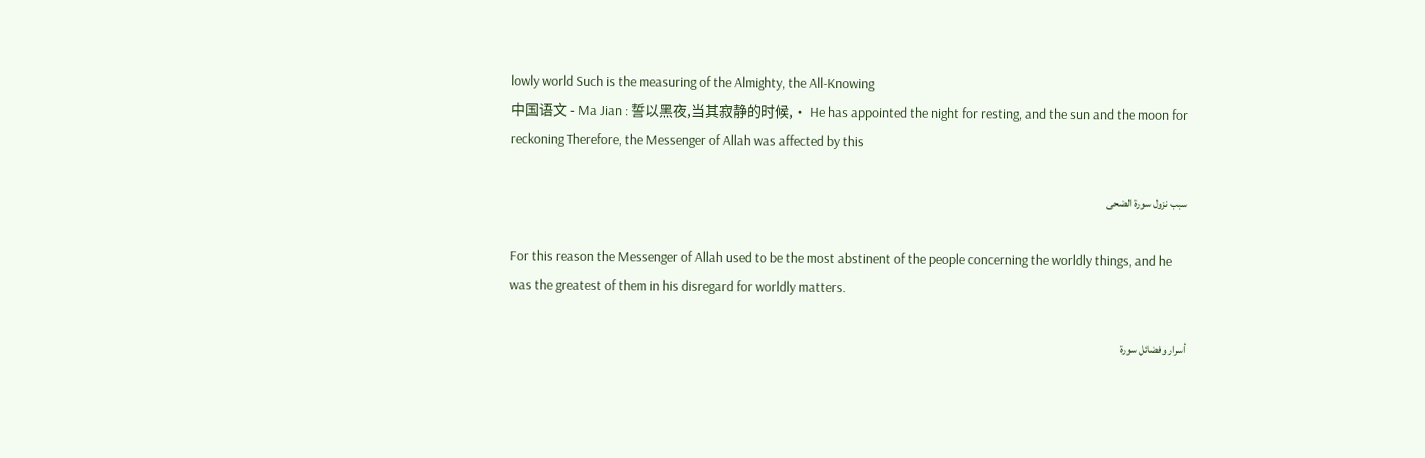lowly world Such is the measuring of the Almighty, the All-Knowing
中国语文 - Ma Jian : 誓以黑夜,当其寂静的时候,• He has appointed the night for resting, and the sun and the moon for reckoning Therefore, the Messenger of Allah was affected by this

سبب نزول سورة الضحى

For this reason the Messenger of Allah used to be the most abstinent of the people concerning the worldly things, and he was the greatest of them in his disregard for worldly matters.

أسرار وفضائل سورة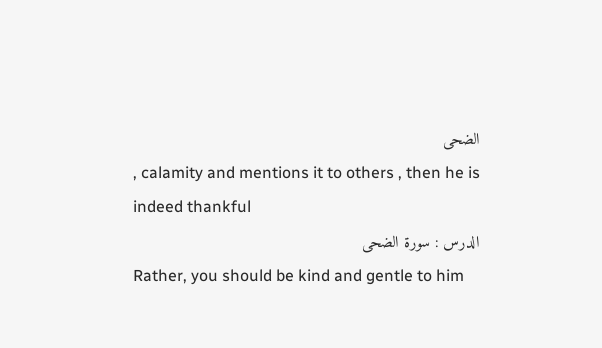الضحى
, calamity and mentions it to others , then he is indeed thankful
الدرس : سورة الضحى
Rather, you should be kind and gentle to him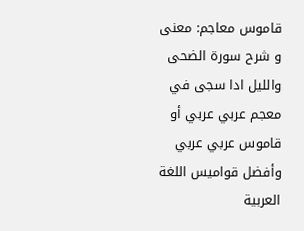قاموس معاجم: معنى و شرح سورة الضحى والليل ادا سجى في معجم عربي عربي أو قاموس عربي عربي وأفضل قواميس اللغة العربية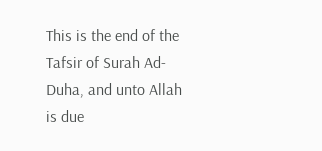This is the end of the Tafsir of Surah Ad-Duha, and unto Allah is due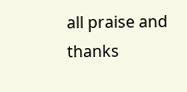all praise and thanks